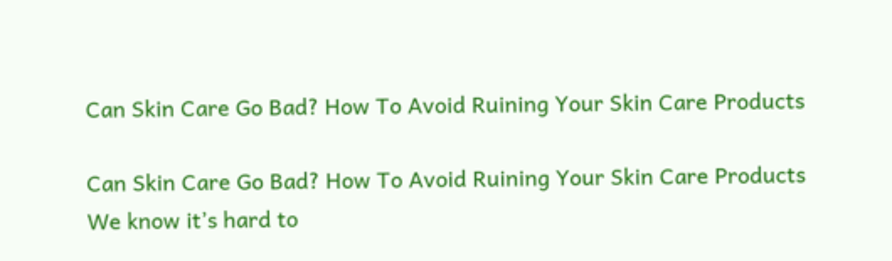Can Skin Care Go Bad? How To Avoid Ruining Your Skin Care Products

Can Skin Care Go Bad? How To Avoid Ruining Your Skin Care Products We know it’s hard to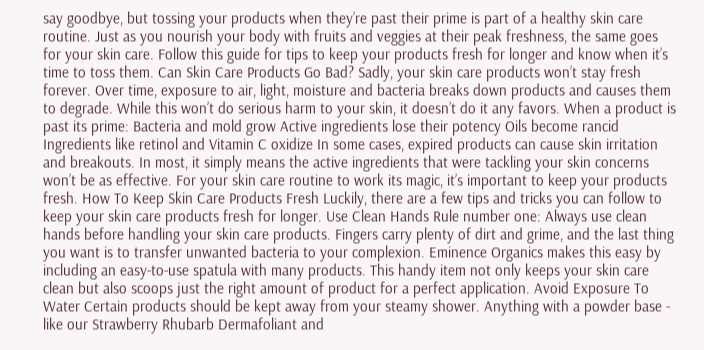say goodbye, but tossing your products when they’re past their prime is part of a healthy skin care routine. Just as you nourish your body with fruits and veggies at their peak freshness, the same goes for your skin care. Follow this guide for tips to keep your products fresh for longer and know when it’s time to toss them. Can Skin Care Products Go Bad? Sadly, your skin care products won’t stay fresh forever. Over time, exposure to air, light, moisture and bacteria breaks down products and causes them to degrade. While this won’t do serious harm to your skin, it doesn’t do it any favors. When a product is past its prime: Bacteria and mold grow Active ingredients lose their potency Oils become rancid Ingredients like retinol and Vitamin C oxidize In some cases, expired products can cause skin irritation and breakouts. In most, it simply means the active ingredients that were tackling your skin concerns won’t be as effective. For your skin care routine to work its magic, it’s important to keep your products fresh. How To Keep Skin Care Products Fresh Luckily, there are a few tips and tricks you can follow to keep your skin care products fresh for longer. Use Clean Hands Rule number one: Always use clean hands before handling your skin care products. Fingers carry plenty of dirt and grime, and the last thing you want is to transfer unwanted bacteria to your complexion. Eminence Organics makes this easy by including an easy-to-use spatula with many products. This handy item not only keeps your skin care clean but also scoops just the right amount of product for a perfect application. Avoid Exposure To Water Certain products should be kept away from your steamy shower. Anything with a powder base - like our Strawberry Rhubarb Dermafoliant and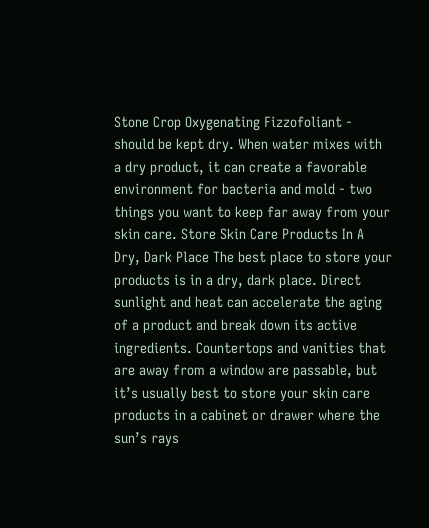Stone Crop Oxygenating Fizzofoliant - should be kept dry. When water mixes with a dry product, it can create a favorable environment for bacteria and mold - two things you want to keep far away from your skin care. Store Skin Care Products In A Dry, Dark Place The best place to store your products is in a dry, dark place. Direct sunlight and heat can accelerate the aging of a product and break down its active ingredients. Countertops and vanities that are away from a window are passable, but it’s usually best to store your skin care products in a cabinet or drawer where the sun’s rays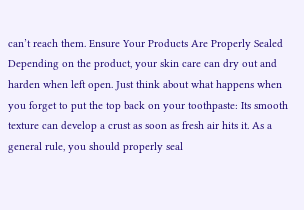can’t reach them. Ensure Your Products Are Properly Sealed Depending on the product, your skin care can dry out and harden when left open. Just think about what happens when you forget to put the top back on your toothpaste: Its smooth texture can develop a crust as soon as fresh air hits it. As a general rule, you should properly seal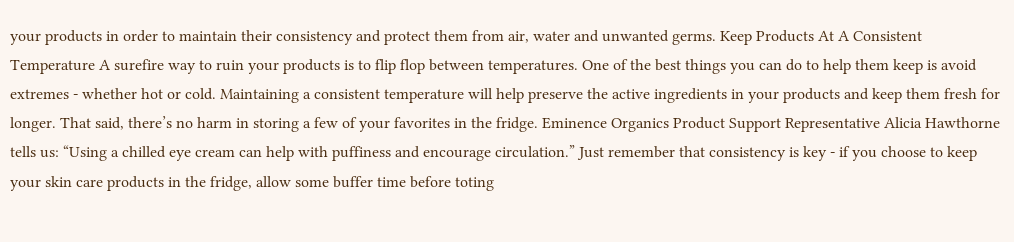your products in order to maintain their consistency and protect them from air, water and unwanted germs. Keep Products At A Consistent Temperature A surefire way to ruin your products is to flip flop between temperatures. One of the best things you can do to help them keep is avoid extremes - whether hot or cold. Maintaining a consistent temperature will help preserve the active ingredients in your products and keep them fresh for longer. That said, there’s no harm in storing a few of your favorites in the fridge. Eminence Organics Product Support Representative Alicia Hawthorne tells us: “Using a chilled eye cream can help with puffiness and encourage circulation.” Just remember that consistency is key - if you choose to keep your skin care products in the fridge, allow some buffer time before toting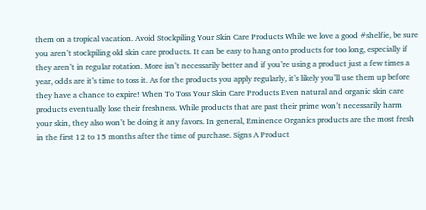them on a tropical vacation. Avoid Stockpiling Your Skin Care Products While we love a good #shelfie, be sure you aren’t stockpiling old skin care products. It can be easy to hang onto products for too long, especially if they aren’t in regular rotation. More isn’t necessarily better and if you’re using a product just a few times a year, odds are it’s time to toss it. As for the products you apply regularly, it’s likely you’ll use them up before they have a chance to expire! When To Toss Your Skin Care Products Even natural and organic skin care products eventually lose their freshness. While products that are past their prime won’t necessarily harm your skin, they also won’t be doing it any favors. In general, Eminence Organics products are the most fresh in the first 12 to 15 months after the time of purchase. Signs A Product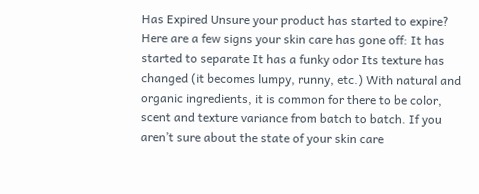Has Expired Unsure your product has started to expire? Here are a few signs your skin care has gone off: It has started to separate It has a funky odor Its texture has changed (it becomes lumpy, runny, etc.) With natural and organic ingredients, it is common for there to be color, scent and texture variance from batch to batch. If you aren’t sure about the state of your skin care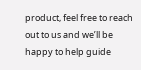product, feel free to reach out to us and we’ll be happy to help guide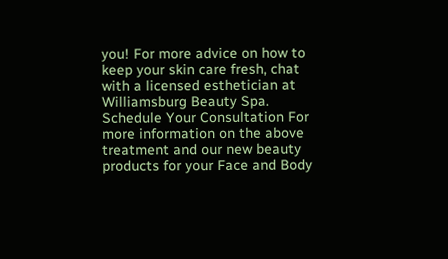you! For more advice on how to keep your skin care fresh, chat with a licensed esthetician at Williamsburg Beauty Spa. Schedule Your Consultation For more information on the above treatment and our new beauty products for your Face and Body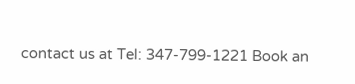contact us at Tel: 347-799-1221 Book an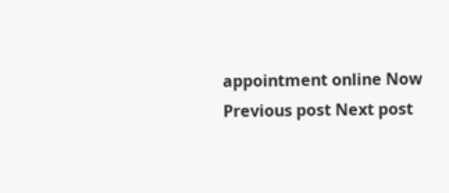appointment online Now
Previous post Next post